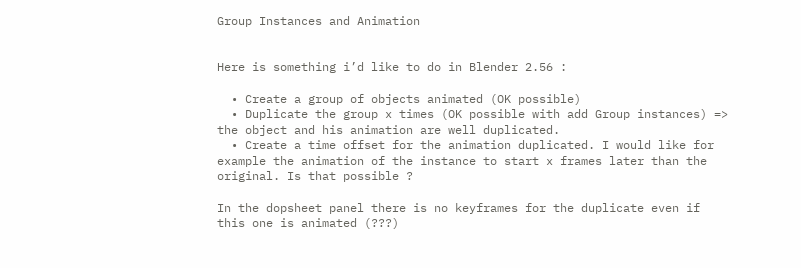Group Instances and Animation


Here is something i’d like to do in Blender 2.56 :

  • Create a group of objects animated (OK possible)
  • Duplicate the group x times (OK possible with add Group instances) => the object and his animation are well duplicated.
  • Create a time offset for the animation duplicated. I would like for example the animation of the instance to start x frames later than the original. Is that possible ?

In the dopsheet panel there is no keyframes for the duplicate even if this one is animated (???)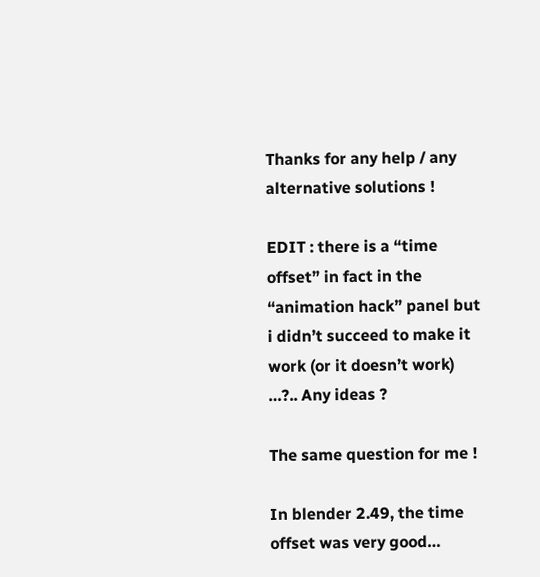Thanks for any help / any alternative solutions !

EDIT : there is a “time offset” in fact in the “animation hack” panel but i didn’t succeed to make it work (or it doesn’t work) …?.. Any ideas ?

The same question for me !

In blender 2.49, the time offset was very good…